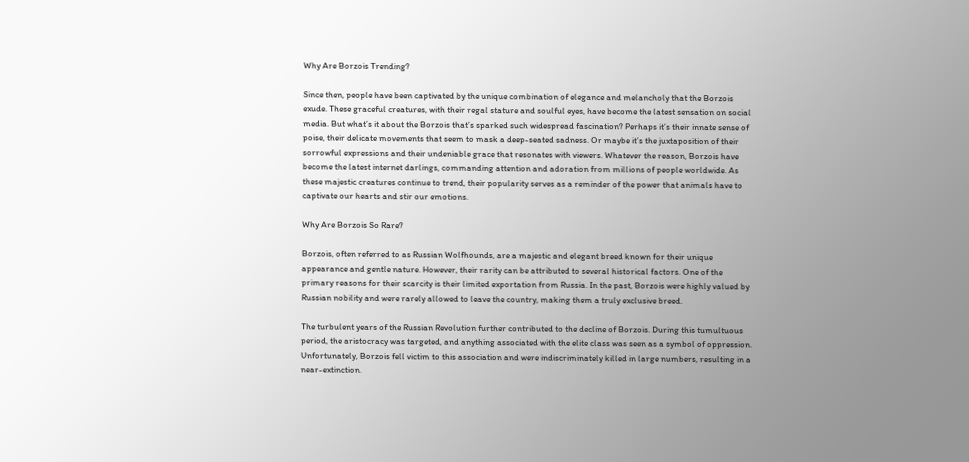Why Are Borzois Trending?

Since then, people have been captivated by the unique combination of elegance and melancholy that the Borzois exude. These graceful creatures, with their regal stature and soulful eyes, have become the latest sensation on social media. But what’s it about the Borzois that’s sparked such widespread fascination? Perhaps it’s their innate sense of poise, their delicate movements that seem to mask a deep-seated sadness. Or maybe it’s the juxtaposition of their sorrowful expressions and their undeniable grace that resonates with viewers. Whatever the reason, Borzois have become the latest internet darlings, commanding attention and adoration from millions of people worldwide. As these majestic creatures continue to trend, their popularity serves as a reminder of the power that animals have to captivate our hearts and stir our emotions.

Why Are Borzois So Rare?

Borzois, often referred to as Russian Wolfhounds, are a majestic and elegant breed known for their unique appearance and gentle nature. However, their rarity can be attributed to several historical factors. One of the primary reasons for their scarcity is their limited exportation from Russia. In the past, Borzois were highly valued by Russian nobility and were rarely allowed to leave the country, making them a truly exclusive breed.

The turbulent years of the Russian Revolution further contributed to the decline of Borzois. During this tumultuous period, the aristocracy was targeted, and anything associated with the elite class was seen as a symbol of oppression. Unfortunately, Borzois fell victim to this association and were indiscriminately killed in large numbers, resulting in a near-extinction.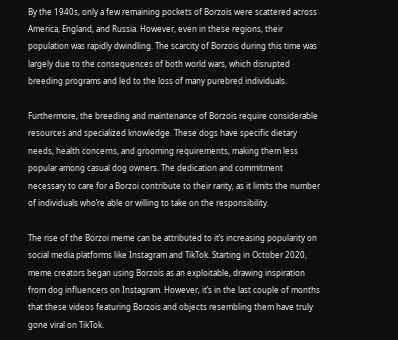By the 1940s, only a few remaining pockets of Borzois were scattered across America, England, and Russia. However, even in these regions, their population was rapidly dwindling. The scarcity of Borzois during this time was largely due to the consequences of both world wars, which disrupted breeding programs and led to the loss of many purebred individuals.

Furthermore, the breeding and maintenance of Borzois require considerable resources and specialized knowledge. These dogs have specific dietary needs, health concerns, and grooming requirements, making them less popular among casual dog owners. The dedication and commitment necessary to care for a Borzoi contribute to their rarity, as it limits the number of individuals who’re able or willing to take on the responsibility.

The rise of the Borzoi meme can be attributed to it’s increasing popularity on social media platforms like Instagram and TikTok. Starting in October 2020, meme creators began using Borzois as an exploitable, drawing inspiration from dog influencers on Instagram. However, it’s in the last couple of months that these videos featuring Borzois and objects resembling them have truly gone viral on TikTok.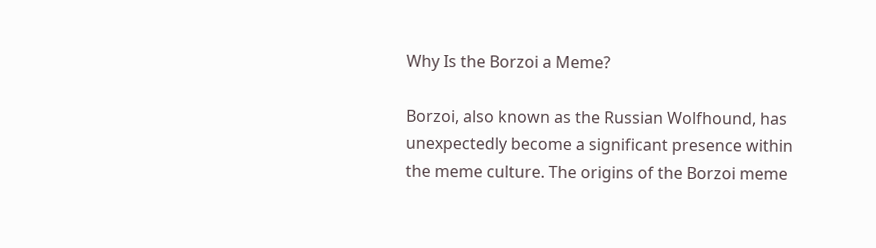Why Is the Borzoi a Meme?

Borzoi, also known as the Russian Wolfhound, has unexpectedly become a significant presence within the meme culture. The origins of the Borzoi meme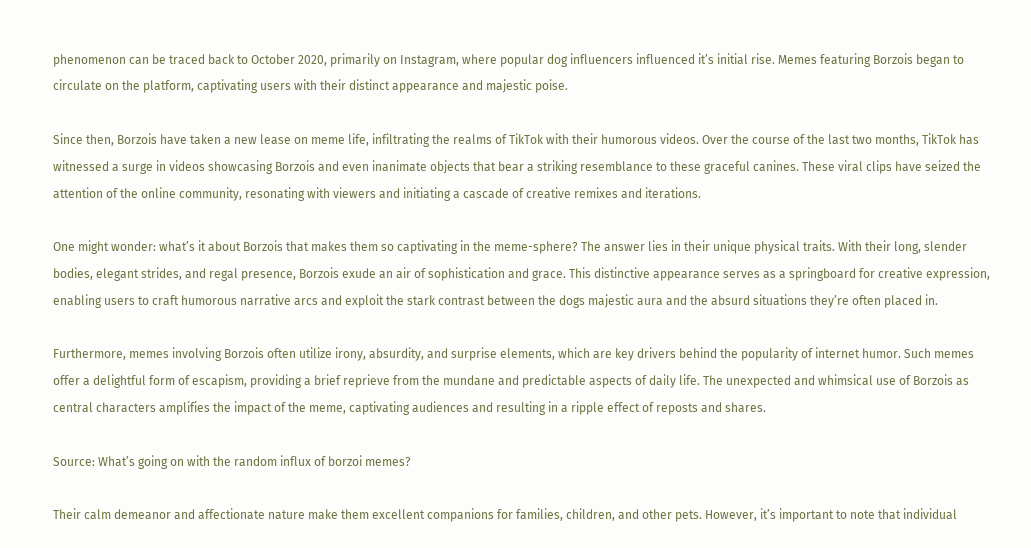phenomenon can be traced back to October 2020, primarily on Instagram, where popular dog influencers influenced it’s initial rise. Memes featuring Borzois began to circulate on the platform, captivating users with their distinct appearance and majestic poise.

Since then, Borzois have taken a new lease on meme life, infiltrating the realms of TikTok with their humorous videos. Over the course of the last two months, TikTok has witnessed a surge in videos showcasing Borzois and even inanimate objects that bear a striking resemblance to these graceful canines. These viral clips have seized the attention of the online community, resonating with viewers and initiating a cascade of creative remixes and iterations.

One might wonder: what’s it about Borzois that makes them so captivating in the meme-sphere? The answer lies in their unique physical traits. With their long, slender bodies, elegant strides, and regal presence, Borzois exude an air of sophistication and grace. This distinctive appearance serves as a springboard for creative expression, enabling users to craft humorous narrative arcs and exploit the stark contrast between the dogs majestic aura and the absurd situations they’re often placed in.

Furthermore, memes involving Borzois often utilize irony, absurdity, and surprise elements, which are key drivers behind the popularity of internet humor. Such memes offer a delightful form of escapism, providing a brief reprieve from the mundane and predictable aspects of daily life. The unexpected and whimsical use of Borzois as central characters amplifies the impact of the meme, captivating audiences and resulting in a ripple effect of reposts and shares.

Source: What’s going on with the random influx of borzoi memes?

Their calm demeanor and affectionate nature make them excellent companions for families, children, and other pets. However, it’s important to note that individual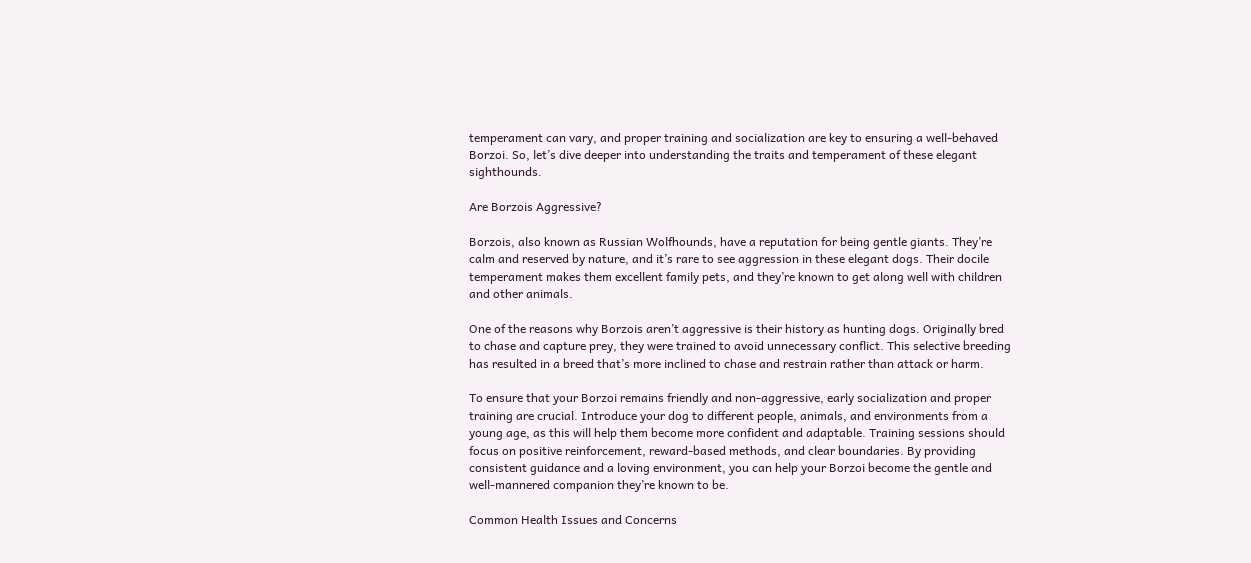temperament can vary, and proper training and socialization are key to ensuring a well-behaved Borzoi. So, let’s dive deeper into understanding the traits and temperament of these elegant sighthounds.

Are Borzois Aggressive?

Borzois, also known as Russian Wolfhounds, have a reputation for being gentle giants. They’re calm and reserved by nature, and it’s rare to see aggression in these elegant dogs. Their docile temperament makes them excellent family pets, and they’re known to get along well with children and other animals.

One of the reasons why Borzois aren’t aggressive is their history as hunting dogs. Originally bred to chase and capture prey, they were trained to avoid unnecessary conflict. This selective breeding has resulted in a breed that’s more inclined to chase and restrain rather than attack or harm.

To ensure that your Borzoi remains friendly and non-aggressive, early socialization and proper training are crucial. Introduce your dog to different people, animals, and environments from a young age, as this will help them become more confident and adaptable. Training sessions should focus on positive reinforcement, reward-based methods, and clear boundaries. By providing consistent guidance and a loving environment, you can help your Borzoi become the gentle and well-mannered companion they’re known to be.

Common Health Issues and Concerns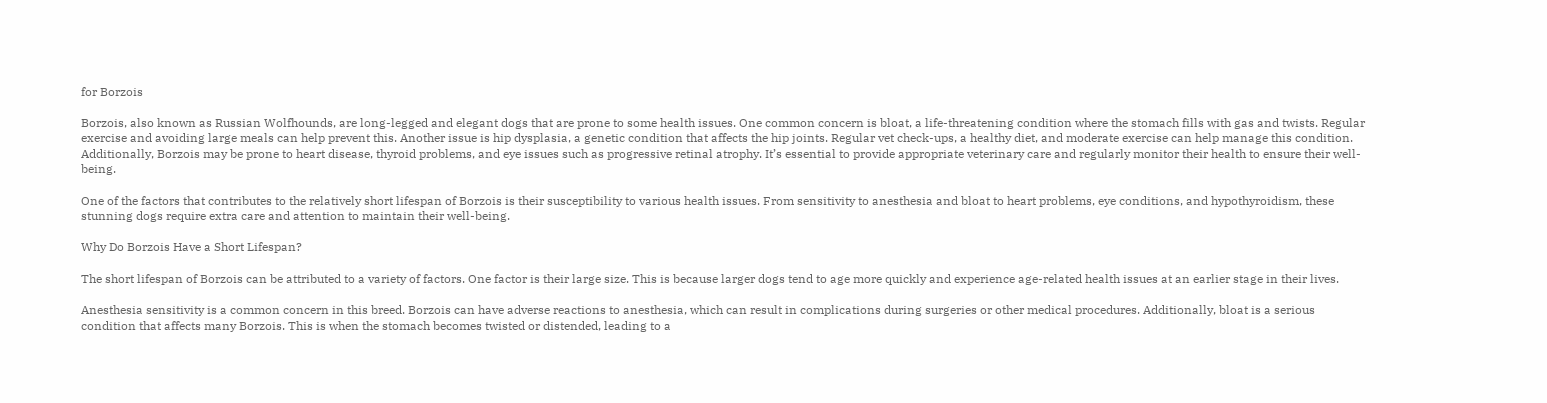for Borzois

Borzois, also known as Russian Wolfhounds, are long-legged and elegant dogs that are prone to some health issues. One common concern is bloat, a life-threatening condition where the stomach fills with gas and twists. Regular exercise and avoiding large meals can help prevent this. Another issue is hip dysplasia, a genetic condition that affects the hip joints. Regular vet check-ups, a healthy diet, and moderate exercise can help manage this condition. Additionally, Borzois may be prone to heart disease, thyroid problems, and eye issues such as progressive retinal atrophy. It’s essential to provide appropriate veterinary care and regularly monitor their health to ensure their well-being.

One of the factors that contributes to the relatively short lifespan of Borzois is their susceptibility to various health issues. From sensitivity to anesthesia and bloat to heart problems, eye conditions, and hypothyroidism, these stunning dogs require extra care and attention to maintain their well-being.

Why Do Borzois Have a Short Lifespan?

The short lifespan of Borzois can be attributed to a variety of factors. One factor is their large size. This is because larger dogs tend to age more quickly and experience age-related health issues at an earlier stage in their lives.

Anesthesia sensitivity is a common concern in this breed. Borzois can have adverse reactions to anesthesia, which can result in complications during surgeries or other medical procedures. Additionally, bloat is a serious condition that affects many Borzois. This is when the stomach becomes twisted or distended, leading to a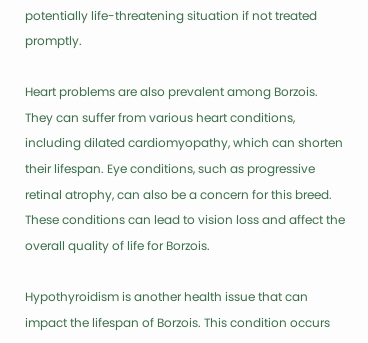potentially life-threatening situation if not treated promptly.

Heart problems are also prevalent among Borzois. They can suffer from various heart conditions, including dilated cardiomyopathy, which can shorten their lifespan. Eye conditions, such as progressive retinal atrophy, can also be a concern for this breed. These conditions can lead to vision loss and affect the overall quality of life for Borzois.

Hypothyroidism is another health issue that can impact the lifespan of Borzois. This condition occurs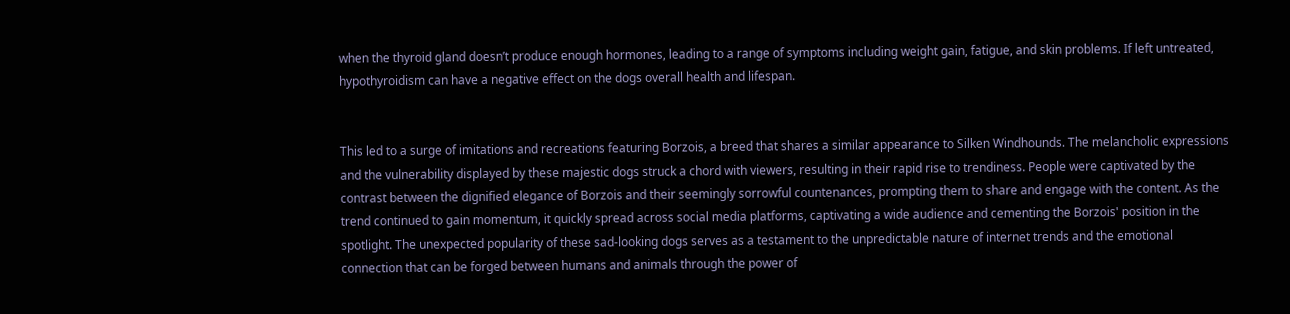when the thyroid gland doesn’t produce enough hormones, leading to a range of symptoms including weight gain, fatigue, and skin problems. If left untreated, hypothyroidism can have a negative effect on the dogs overall health and lifespan.


This led to a surge of imitations and recreations featuring Borzois, a breed that shares a similar appearance to Silken Windhounds. The melancholic expressions and the vulnerability displayed by these majestic dogs struck a chord with viewers, resulting in their rapid rise to trendiness. People were captivated by the contrast between the dignified elegance of Borzois and their seemingly sorrowful countenances, prompting them to share and engage with the content. As the trend continued to gain momentum, it quickly spread across social media platforms, captivating a wide audience and cementing the Borzois' position in the spotlight. The unexpected popularity of these sad-looking dogs serves as a testament to the unpredictable nature of internet trends and the emotional connection that can be forged between humans and animals through the power of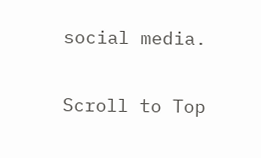social media.

Scroll to Top